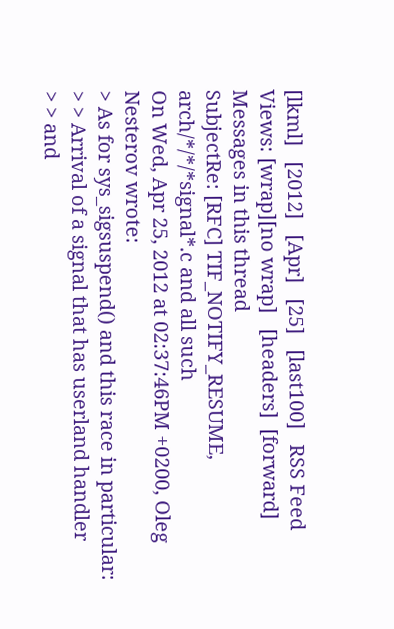[lkml]   [2012]   [Apr]   [25]   [last100]   RSS Feed
Views: [wrap][no wrap]   [headers]  [forward]
Messages in this thread
SubjectRe: [RFC] TIF_NOTIFY_RESUME, arch/*/*/*signal*.c and all such
On Wed, Apr 25, 2012 at 02:37:46PM +0200, Oleg Nesterov wrote:
> As for sys_sigsuspend() and this race in particular:
> > Arrival of a signal that has userland handler
> > and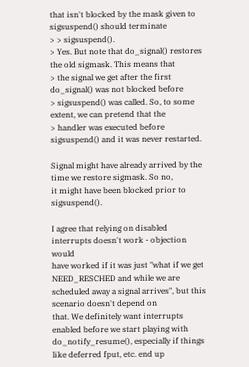that isn't blocked by the mask given to sigsuspend() should terminate
> > sigsuspend().
> Yes. But note that do_signal() restores the old sigmask. This means that
> the signal we get after the first do_signal() was not blocked before
> sigsuspend() was called. So, to some extent, we can pretend that the
> handler was executed before sigsuspend() and it was never restarted.

Signal might have already arrived by the time we restore sigmask. So no,
it might have been blocked prior to sigsuspend().

I agree that relying on disabled interrupts doesn't work - objection would
have worked if it was just "what if we get NEED_RESCHED and while we are
scheduled away a signal arrives", but this scenario doesn't depend on
that. We definitely want interrupts enabled before we start playing with
do_notify_resume(), especially if things like deferred fput, etc. end up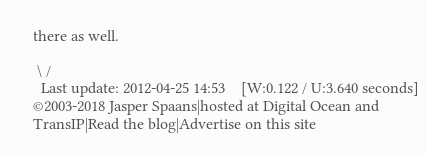there as well.

 \ /
  Last update: 2012-04-25 14:53    [W:0.122 / U:3.640 seconds]
©2003-2018 Jasper Spaans|hosted at Digital Ocean and TransIP|Read the blog|Advertise on this site